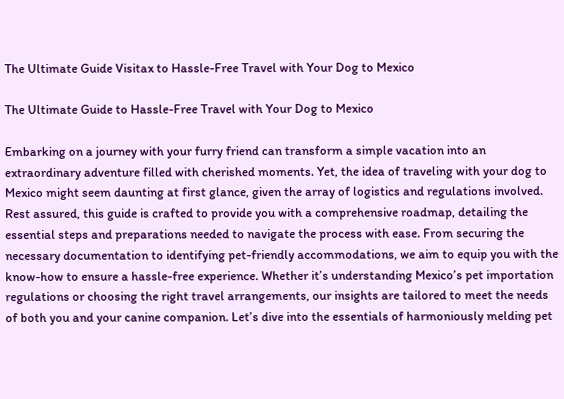The Ultimate Guide Visitax to Hassle-Free Travel with Your Dog to Mexico

The Ultimate Guide to Hassle-Free Travel with Your Dog to Mexico

Embarking on a journey with your furry friend can transform a simple vacation into an extraordinary adventure filled with cherished moments. Yet, the idea of traveling with your dog to Mexico might seem daunting at first glance, given the array of logistics and regulations involved. Rest assured, this guide is crafted to provide you with a comprehensive roadmap, detailing the essential steps and preparations needed to navigate the process with ease. From securing the necessary documentation to identifying pet-friendly accommodations, we aim to equip you with the know-how to ensure a hassle-free experience. Whether it’s understanding Mexico’s pet importation regulations or choosing the right travel arrangements, our insights are tailored to meet the needs of both you and your canine companion. Let’s dive into the essentials of harmoniously melding pet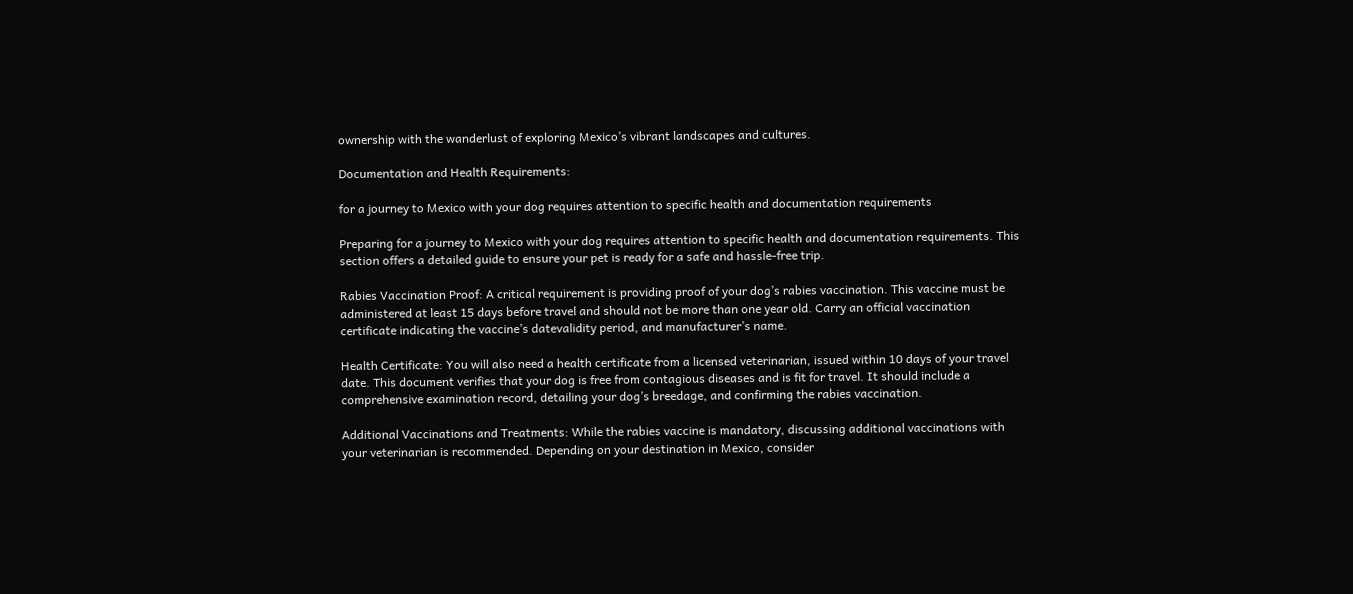ownership with the wanderlust of exploring Mexico’s vibrant landscapes and cultures.

Documentation and Health Requirements:

for a journey to Mexico with your dog requires attention to specific health and documentation requirements

Preparing for a journey to Mexico with your dog requires attention to specific health and documentation requirements. This section offers a detailed guide to ensure your pet is ready for a safe and hassle-free trip.

Rabies Vaccination Proof: A critical requirement is providing proof of your dog’s rabies vaccination. This vaccine must be administered at least 15 days before travel and should not be more than one year old. Carry an official vaccination certificate indicating the vaccine’s datevalidity period, and manufacturer’s name.

Health Certificate: You will also need a health certificate from a licensed veterinarian, issued within 10 days of your travel date. This document verifies that your dog is free from contagious diseases and is fit for travel. It should include a comprehensive examination record, detailing your dog’s breedage, and confirming the rabies vaccination.

Additional Vaccinations and Treatments: While the rabies vaccine is mandatory, discussing additional vaccinations with your veterinarian is recommended. Depending on your destination in Mexico, consider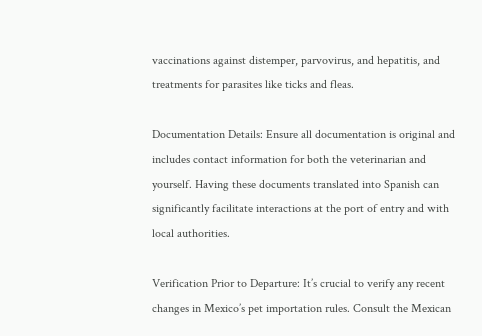vaccinations against distemper, parvovirus, and hepatitis, and treatments for parasites like ticks and fleas.

Documentation Details: Ensure all documentation is original and includes contact information for both the veterinarian and yourself. Having these documents translated into Spanish can significantly facilitate interactions at the port of entry and with local authorities.

Verification Prior to Departure: It’s crucial to verify any recent changes in Mexico’s pet importation rules. Consult the Mexican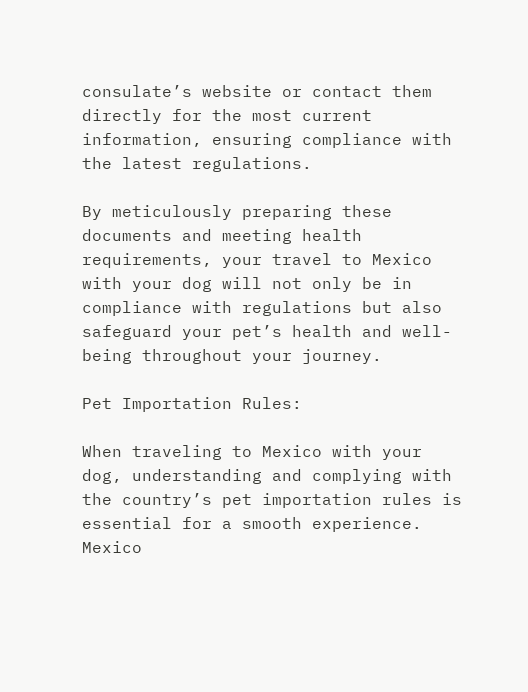consulate’s website or contact them directly for the most current information, ensuring compliance with the latest regulations.

By meticulously preparing these documents and meeting health requirements, your travel to Mexico with your dog will not only be in compliance with regulations but also safeguard your pet’s health and well-being throughout your journey.

Pet Importation Rules:

When traveling to Mexico with your dog, understanding and complying with the country’s pet importation rules is essential for a smooth experience. Mexico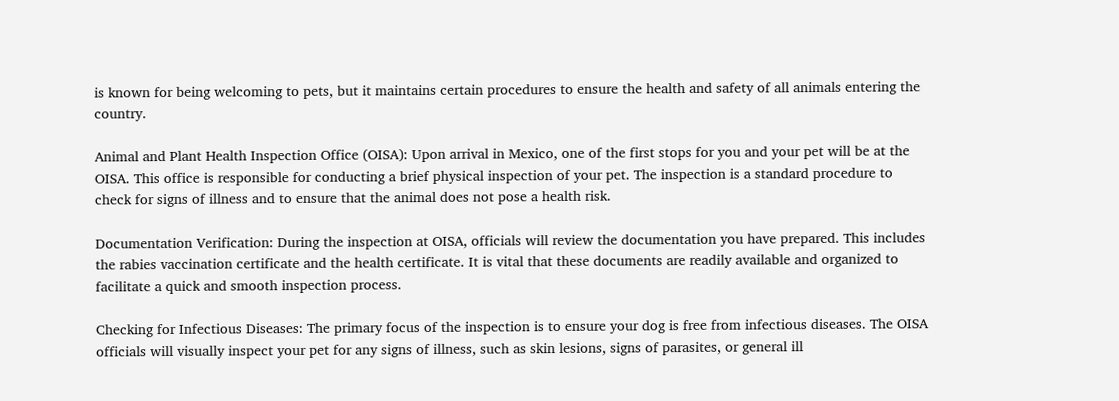is known for being welcoming to pets, but it maintains certain procedures to ensure the health and safety of all animals entering the country.

Animal and Plant Health Inspection Office (OISA): Upon arrival in Mexico, one of the first stops for you and your pet will be at the OISA. This office is responsible for conducting a brief physical inspection of your pet. The inspection is a standard procedure to check for signs of illness and to ensure that the animal does not pose a health risk.

Documentation Verification: During the inspection at OISA, officials will review the documentation you have prepared. This includes the rabies vaccination certificate and the health certificate. It is vital that these documents are readily available and organized to facilitate a quick and smooth inspection process.

Checking for Infectious Diseases: The primary focus of the inspection is to ensure your dog is free from infectious diseases. The OISA officials will visually inspect your pet for any signs of illness, such as skin lesions, signs of parasites, or general ill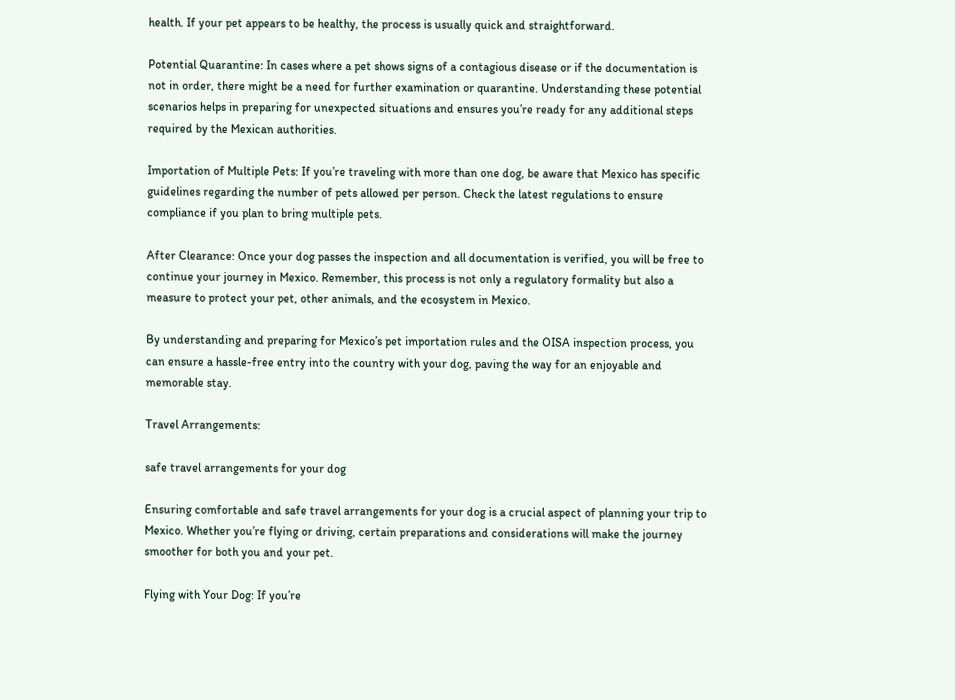health. If your pet appears to be healthy, the process is usually quick and straightforward.

Potential Quarantine: In cases where a pet shows signs of a contagious disease or if the documentation is not in order, there might be a need for further examination or quarantine. Understanding these potential scenarios helps in preparing for unexpected situations and ensures you’re ready for any additional steps required by the Mexican authorities.

Importation of Multiple Pets: If you’re traveling with more than one dog, be aware that Mexico has specific guidelines regarding the number of pets allowed per person. Check the latest regulations to ensure compliance if you plan to bring multiple pets.

After Clearance: Once your dog passes the inspection and all documentation is verified, you will be free to continue your journey in Mexico. Remember, this process is not only a regulatory formality but also a measure to protect your pet, other animals, and the ecosystem in Mexico.

By understanding and preparing for Mexico’s pet importation rules and the OISA inspection process, you can ensure a hassle-free entry into the country with your dog, paving the way for an enjoyable and memorable stay.

Travel Arrangements:

safe travel arrangements for your dog

Ensuring comfortable and safe travel arrangements for your dog is a crucial aspect of planning your trip to Mexico. Whether you’re flying or driving, certain preparations and considerations will make the journey smoother for both you and your pet.

Flying with Your Dog: If you’re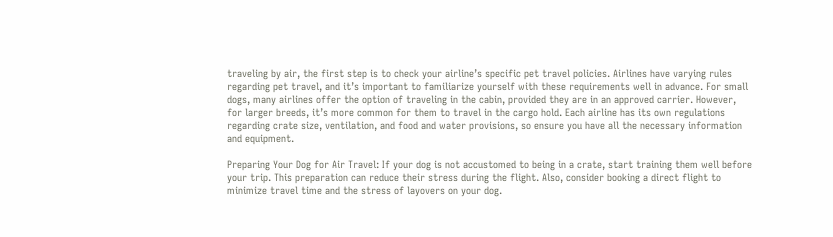traveling by air, the first step is to check your airline’s specific pet travel policies. Airlines have varying rules regarding pet travel, and it’s important to familiarize yourself with these requirements well in advance. For small dogs, many airlines offer the option of traveling in the cabin, provided they are in an approved carrier. However, for larger breeds, it’s more common for them to travel in the cargo hold. Each airline has its own regulations regarding crate size, ventilation, and food and water provisions, so ensure you have all the necessary information and equipment.

Preparing Your Dog for Air Travel: If your dog is not accustomed to being in a crate, start training them well before your trip. This preparation can reduce their stress during the flight. Also, consider booking a direct flight to minimize travel time and the stress of layovers on your dog.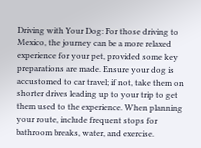Driving with Your Dog: For those driving to Mexico, the journey can be a more relaxed experience for your pet, provided some key preparations are made. Ensure your dog is accustomed to car travel; if not, take them on shorter drives leading up to your trip to get them used to the experience. When planning your route, include frequent stops for bathroom breaks, water, and exercise.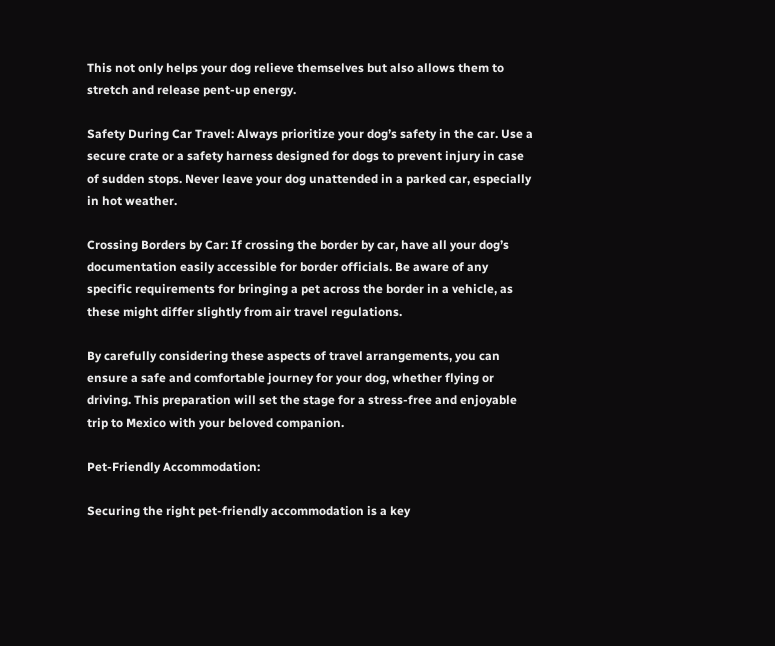This not only helps your dog relieve themselves but also allows them to stretch and release pent-up energy.

Safety During Car Travel: Always prioritize your dog’s safety in the car. Use a secure crate or a safety harness designed for dogs to prevent injury in case of sudden stops. Never leave your dog unattended in a parked car, especially in hot weather.

Crossing Borders by Car: If crossing the border by car, have all your dog’s documentation easily accessible for border officials. Be aware of any specific requirements for bringing a pet across the border in a vehicle, as these might differ slightly from air travel regulations.

By carefully considering these aspects of travel arrangements, you can ensure a safe and comfortable journey for your dog, whether flying or driving. This preparation will set the stage for a stress-free and enjoyable trip to Mexico with your beloved companion.

Pet-Friendly Accommodation:

Securing the right pet-friendly accommodation is a key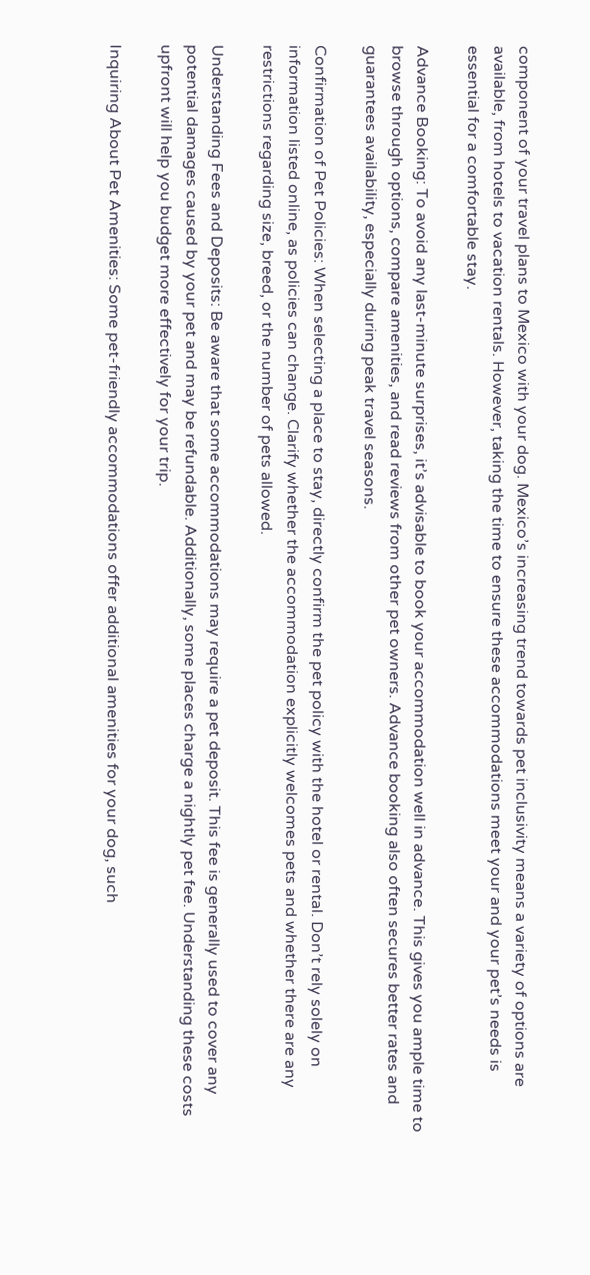component of your travel plans to Mexico with your dog. Mexico’s increasing trend towards pet inclusivity means a variety of options are available, from hotels to vacation rentals. However, taking the time to ensure these accommodations meet your and your pet’s needs is essential for a comfortable stay.

Advance Booking: To avoid any last-minute surprises, it’s advisable to book your accommodation well in advance. This gives you ample time to browse through options, compare amenities, and read reviews from other pet owners. Advance booking also often secures better rates and guarantees availability, especially during peak travel seasons.

Confirmation of Pet Policies: When selecting a place to stay, directly confirm the pet policy with the hotel or rental. Don’t rely solely on information listed online, as policies can change. Clarify whether the accommodation explicitly welcomes pets and whether there are any restrictions regarding size, breed, or the number of pets allowed.

Understanding Fees and Deposits: Be aware that some accommodations may require a pet deposit. This fee is generally used to cover any potential damages caused by your pet and may be refundable. Additionally, some places charge a nightly pet fee. Understanding these costs upfront will help you budget more effectively for your trip.

Inquiring About Pet Amenities: Some pet-friendly accommodations offer additional amenities for your dog, such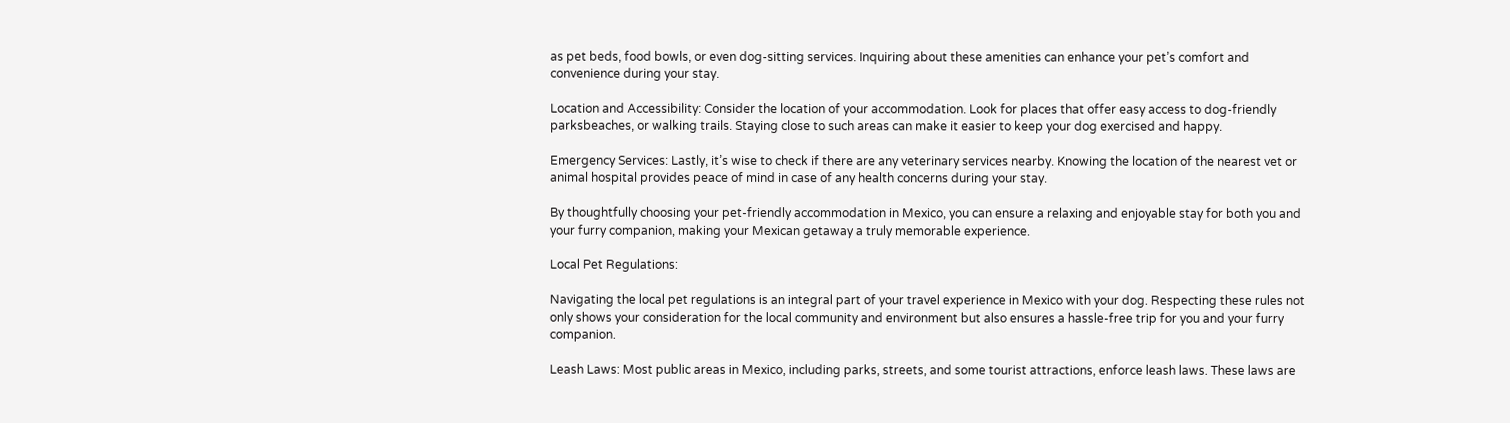as pet beds, food bowls, or even dog-sitting services. Inquiring about these amenities can enhance your pet’s comfort and convenience during your stay.

Location and Accessibility: Consider the location of your accommodation. Look for places that offer easy access to dog-friendly parksbeaches, or walking trails. Staying close to such areas can make it easier to keep your dog exercised and happy.

Emergency Services: Lastly, it’s wise to check if there are any veterinary services nearby. Knowing the location of the nearest vet or animal hospital provides peace of mind in case of any health concerns during your stay.

By thoughtfully choosing your pet-friendly accommodation in Mexico, you can ensure a relaxing and enjoyable stay for both you and your furry companion, making your Mexican getaway a truly memorable experience.

Local Pet Regulations:

Navigating the local pet regulations is an integral part of your travel experience in Mexico with your dog. Respecting these rules not only shows your consideration for the local community and environment but also ensures a hassle-free trip for you and your furry companion.

Leash Laws: Most public areas in Mexico, including parks, streets, and some tourist attractions, enforce leash laws. These laws are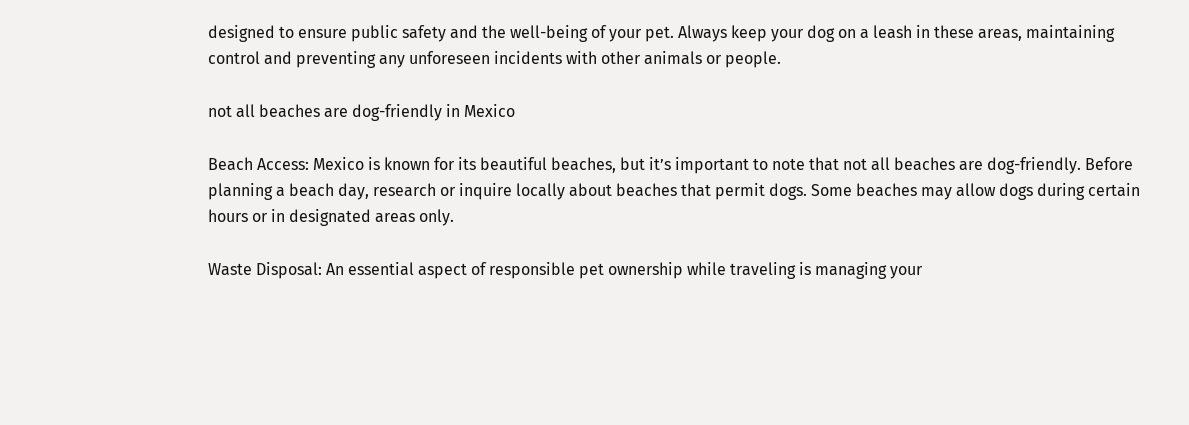designed to ensure public safety and the well-being of your pet. Always keep your dog on a leash in these areas, maintaining control and preventing any unforeseen incidents with other animals or people.

not all beaches are dog-friendly in Mexico

Beach Access: Mexico is known for its beautiful beaches, but it’s important to note that not all beaches are dog-friendly. Before planning a beach day, research or inquire locally about beaches that permit dogs. Some beaches may allow dogs during certain hours or in designated areas only.

Waste Disposal: An essential aspect of responsible pet ownership while traveling is managing your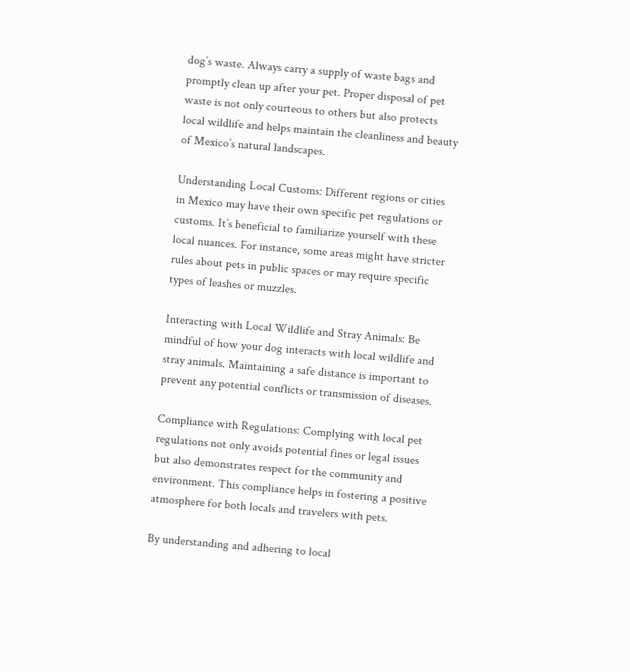dog’s waste. Always carry a supply of waste bags and promptly clean up after your pet. Proper disposal of pet waste is not only courteous to others but also protects local wildlife and helps maintain the cleanliness and beauty of Mexico’s natural landscapes.

Understanding Local Customs: Different regions or cities in Mexico may have their own specific pet regulations or customs. It’s beneficial to familiarize yourself with these local nuances. For instance, some areas might have stricter rules about pets in public spaces or may require specific types of leashes or muzzles.

Interacting with Local Wildlife and Stray Animals: Be mindful of how your dog interacts with local wildlife and stray animals. Maintaining a safe distance is important to prevent any potential conflicts or transmission of diseases.

Compliance with Regulations: Complying with local pet regulations not only avoids potential fines or legal issues but also demonstrates respect for the community and environment. This compliance helps in fostering a positive atmosphere for both locals and travelers with pets.

By understanding and adhering to local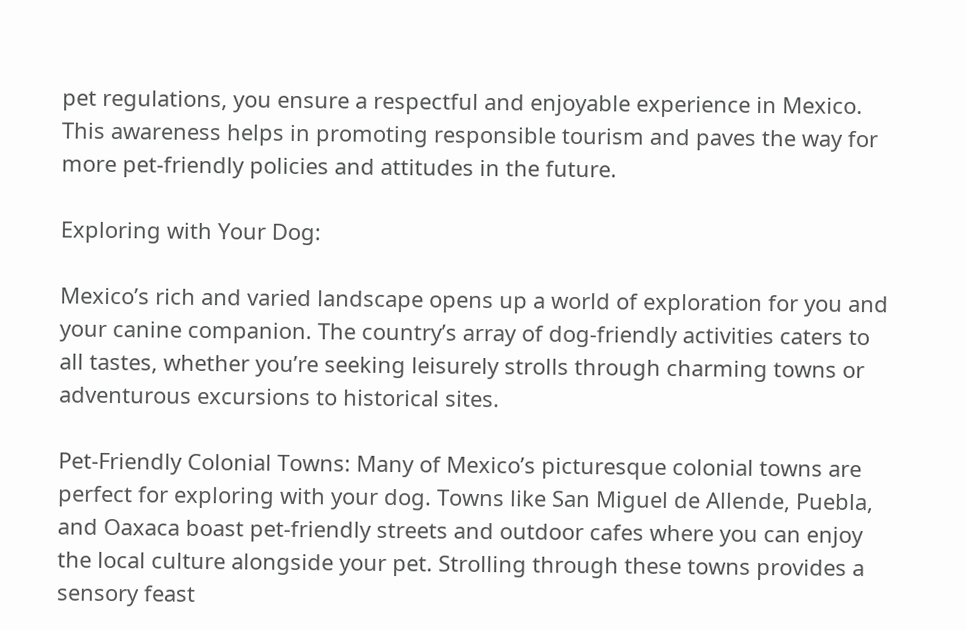pet regulations, you ensure a respectful and enjoyable experience in Mexico. This awareness helps in promoting responsible tourism and paves the way for more pet-friendly policies and attitudes in the future.

Exploring with Your Dog:

Mexico’s rich and varied landscape opens up a world of exploration for you and your canine companion. The country’s array of dog-friendly activities caters to all tastes, whether you’re seeking leisurely strolls through charming towns or adventurous excursions to historical sites.

Pet-Friendly Colonial Towns: Many of Mexico’s picturesque colonial towns are perfect for exploring with your dog. Towns like San Miguel de Allende, Puebla, and Oaxaca boast pet-friendly streets and outdoor cafes where you can enjoy the local culture alongside your pet. Strolling through these towns provides a sensory feast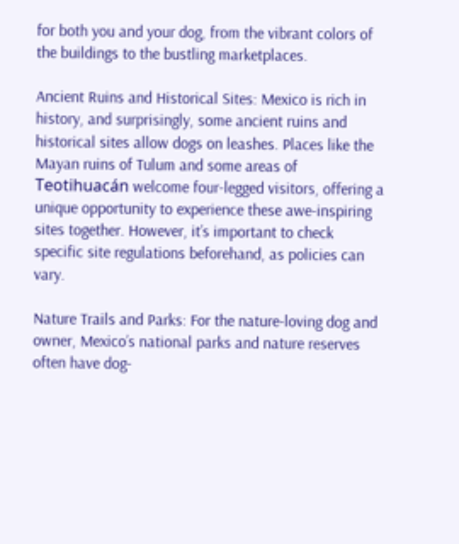for both you and your dog, from the vibrant colors of the buildings to the bustling marketplaces.

Ancient Ruins and Historical Sites: Mexico is rich in history, and surprisingly, some ancient ruins and historical sites allow dogs on leashes. Places like the Mayan ruins of Tulum and some areas of Teotihuacán welcome four-legged visitors, offering a unique opportunity to experience these awe-inspiring sites together. However, it’s important to check specific site regulations beforehand, as policies can vary.

Nature Trails and Parks: For the nature-loving dog and owner, Mexico’s national parks and nature reserves often have dog-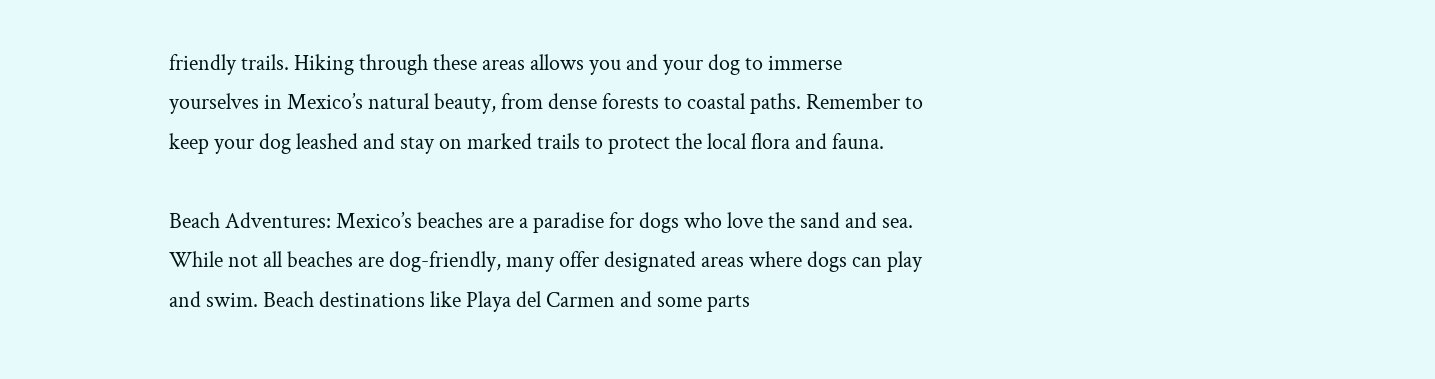friendly trails. Hiking through these areas allows you and your dog to immerse yourselves in Mexico’s natural beauty, from dense forests to coastal paths. Remember to keep your dog leashed and stay on marked trails to protect the local flora and fauna.

Beach Adventures: Mexico’s beaches are a paradise for dogs who love the sand and sea. While not all beaches are dog-friendly, many offer designated areas where dogs can play and swim. Beach destinations like Playa del Carmen and some parts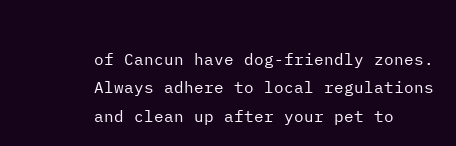of Cancun have dog-friendly zones. Always adhere to local regulations and clean up after your pet to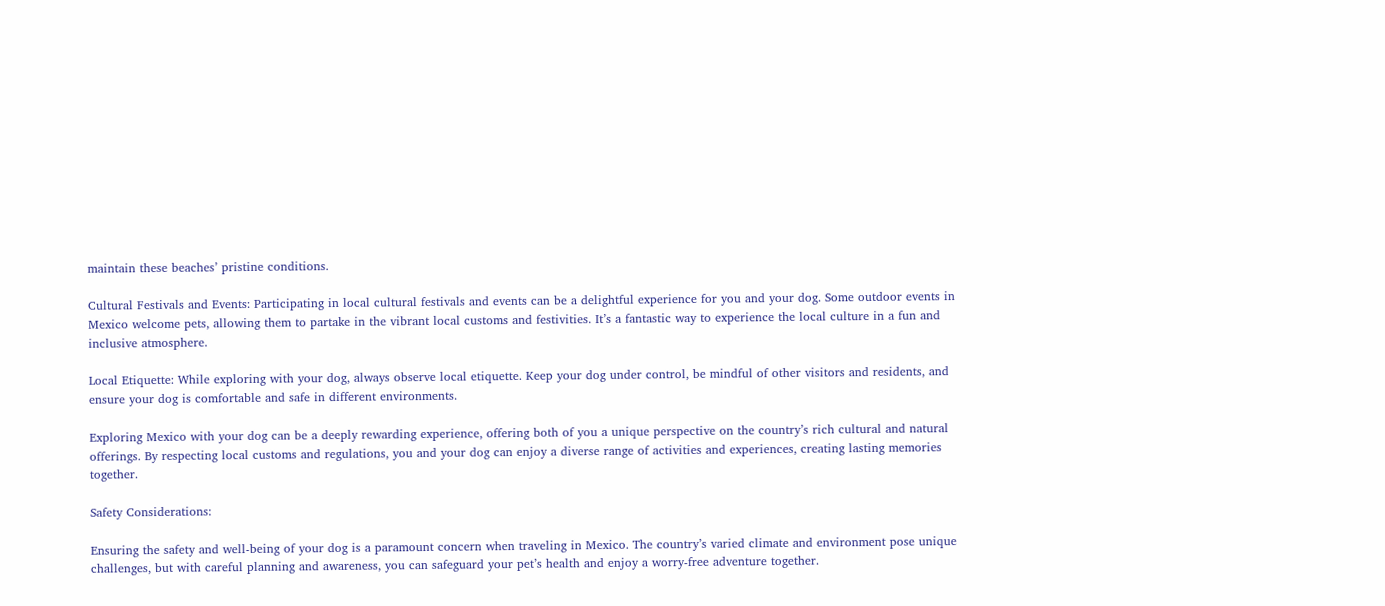maintain these beaches’ pristine conditions.

Cultural Festivals and Events: Participating in local cultural festivals and events can be a delightful experience for you and your dog. Some outdoor events in Mexico welcome pets, allowing them to partake in the vibrant local customs and festivities. It’s a fantastic way to experience the local culture in a fun and inclusive atmosphere.

Local Etiquette: While exploring with your dog, always observe local etiquette. Keep your dog under control, be mindful of other visitors and residents, and ensure your dog is comfortable and safe in different environments.

Exploring Mexico with your dog can be a deeply rewarding experience, offering both of you a unique perspective on the country’s rich cultural and natural offerings. By respecting local customs and regulations, you and your dog can enjoy a diverse range of activities and experiences, creating lasting memories together.

Safety Considerations:

Ensuring the safety and well-being of your dog is a paramount concern when traveling in Mexico. The country’s varied climate and environment pose unique challenges, but with careful planning and awareness, you can safeguard your pet’s health and enjoy a worry-free adventure together.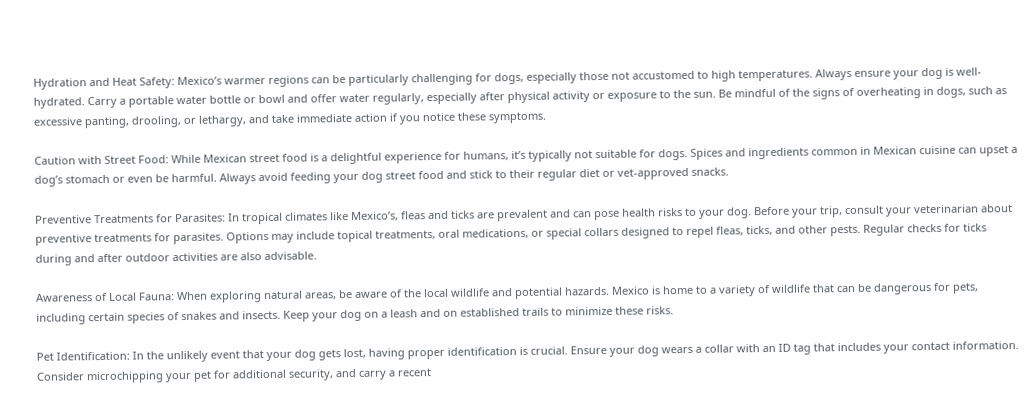Hydration and Heat Safety: Mexico’s warmer regions can be particularly challenging for dogs, especially those not accustomed to high temperatures. Always ensure your dog is well-hydrated. Carry a portable water bottle or bowl and offer water regularly, especially after physical activity or exposure to the sun. Be mindful of the signs of overheating in dogs, such as excessive panting, drooling, or lethargy, and take immediate action if you notice these symptoms.

Caution with Street Food: While Mexican street food is a delightful experience for humans, it’s typically not suitable for dogs. Spices and ingredients common in Mexican cuisine can upset a dog’s stomach or even be harmful. Always avoid feeding your dog street food and stick to their regular diet or vet-approved snacks.

Preventive Treatments for Parasites: In tropical climates like Mexico’s, fleas and ticks are prevalent and can pose health risks to your dog. Before your trip, consult your veterinarian about preventive treatments for parasites. Options may include topical treatments, oral medications, or special collars designed to repel fleas, ticks, and other pests. Regular checks for ticks during and after outdoor activities are also advisable.

Awareness of Local Fauna: When exploring natural areas, be aware of the local wildlife and potential hazards. Mexico is home to a variety of wildlife that can be dangerous for pets, including certain species of snakes and insects. Keep your dog on a leash and on established trails to minimize these risks.

Pet Identification: In the unlikely event that your dog gets lost, having proper identification is crucial. Ensure your dog wears a collar with an ID tag that includes your contact information. Consider microchipping your pet for additional security, and carry a recent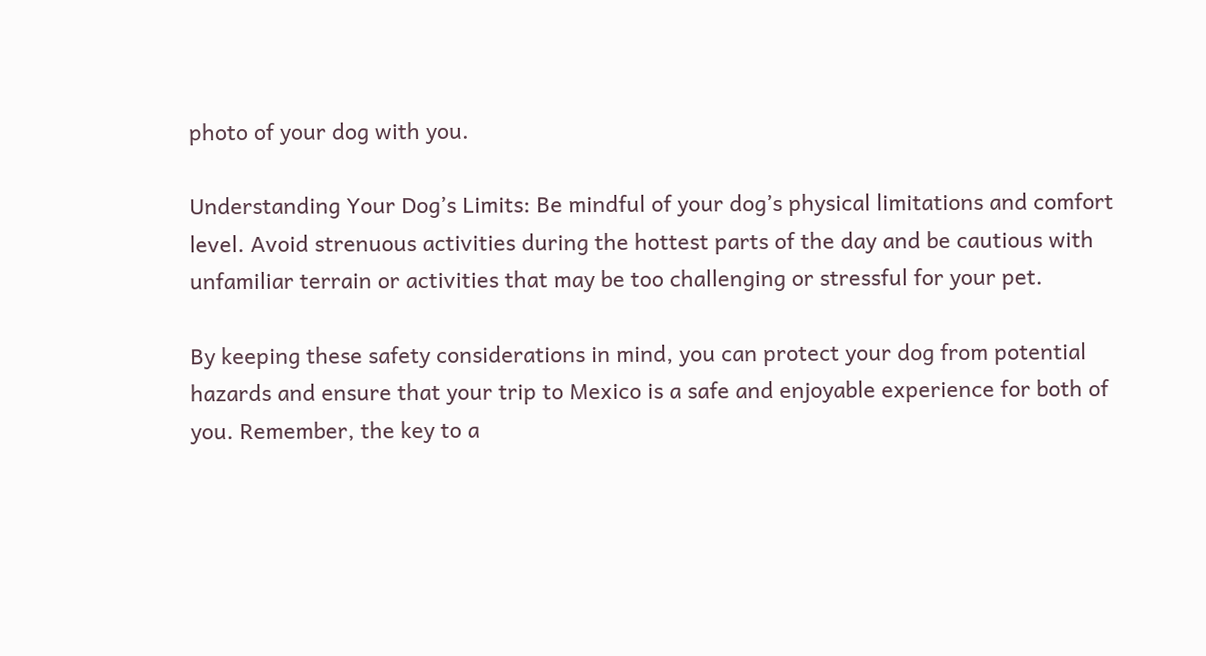photo of your dog with you.

Understanding Your Dog’s Limits: Be mindful of your dog’s physical limitations and comfort level. Avoid strenuous activities during the hottest parts of the day and be cautious with unfamiliar terrain or activities that may be too challenging or stressful for your pet.

By keeping these safety considerations in mind, you can protect your dog from potential hazards and ensure that your trip to Mexico is a safe and enjoyable experience for both of you. Remember, the key to a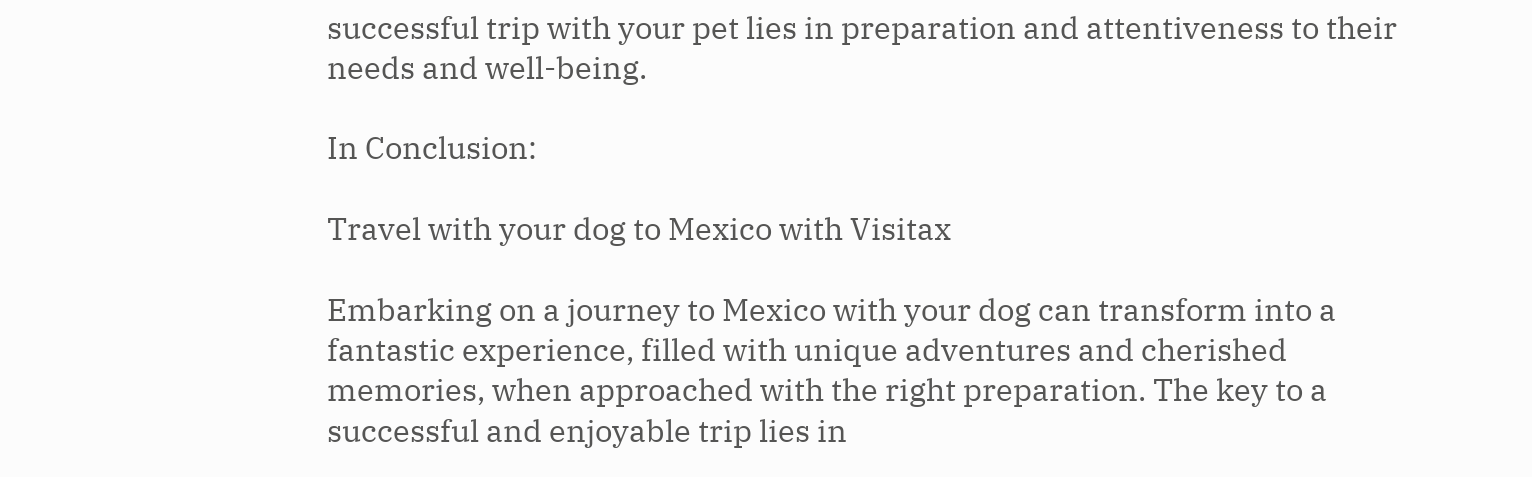successful trip with your pet lies in preparation and attentiveness to their needs and well-being.

In Conclusion:

Travel with your dog to Mexico with Visitax

Embarking on a journey to Mexico with your dog can transform into a fantastic experience, filled with unique adventures and cherished memories, when approached with the right preparation. The key to a successful and enjoyable trip lies in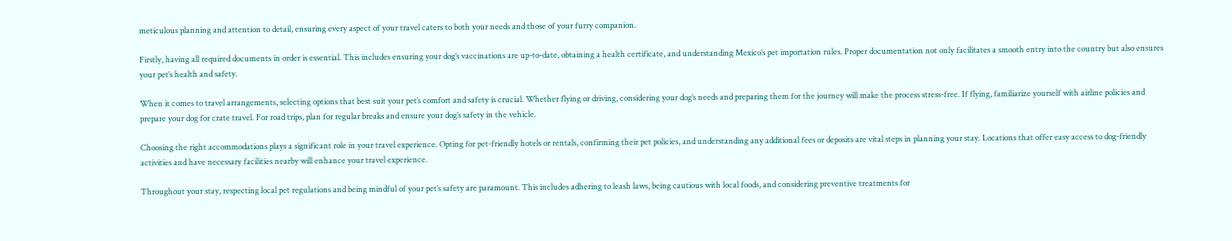meticulous planning and attention to detail, ensuring every aspect of your travel caters to both your needs and those of your furry companion.

Firstly, having all required documents in order is essential. This includes ensuring your dog’s vaccinations are up-to-date, obtaining a health certificate, and understanding Mexico’s pet importation rules. Proper documentation not only facilitates a smooth entry into the country but also ensures your pet’s health and safety.

When it comes to travel arrangements, selecting options that best suit your pet’s comfort and safety is crucial. Whether flying or driving, considering your dog’s needs and preparing them for the journey will make the process stress-free. If flying, familiarize yourself with airline policies and prepare your dog for crate travel. For road trips, plan for regular breaks and ensure your dog’s safety in the vehicle.

Choosing the right accommodations plays a significant role in your travel experience. Opting for pet-friendly hotels or rentals, confirming their pet policies, and understanding any additional fees or deposits are vital steps in planning your stay. Locations that offer easy access to dog-friendly activities and have necessary facilities nearby will enhance your travel experience.

Throughout your stay, respecting local pet regulations and being mindful of your pet’s safety are paramount. This includes adhering to leash laws, being cautious with local foods, and considering preventive treatments for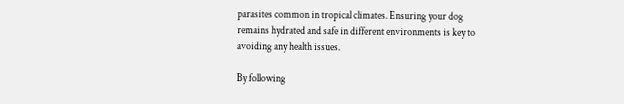parasites common in tropical climates. Ensuring your dog remains hydrated and safe in different environments is key to avoiding any health issues.

By following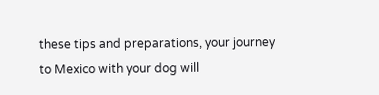these tips and preparations, your journey to Mexico with your dog will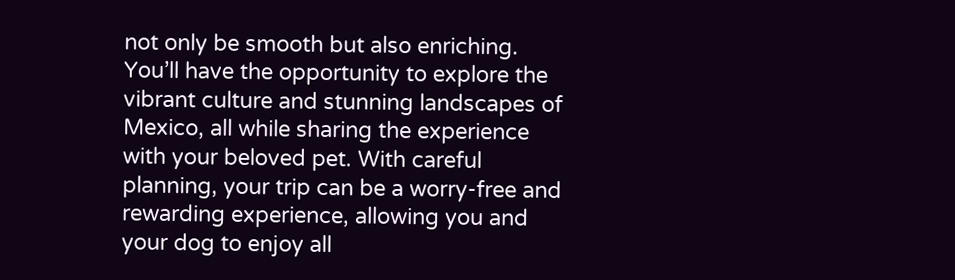not only be smooth but also enriching. You’ll have the opportunity to explore the vibrant culture and stunning landscapes of Mexico, all while sharing the experience with your beloved pet. With careful planning, your trip can be a worry-free and rewarding experience, allowing you and your dog to enjoy all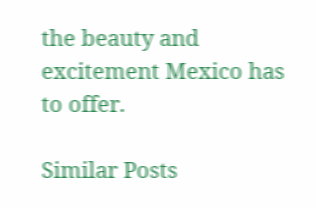the beauty and excitement Mexico has to offer.

Similar Posts